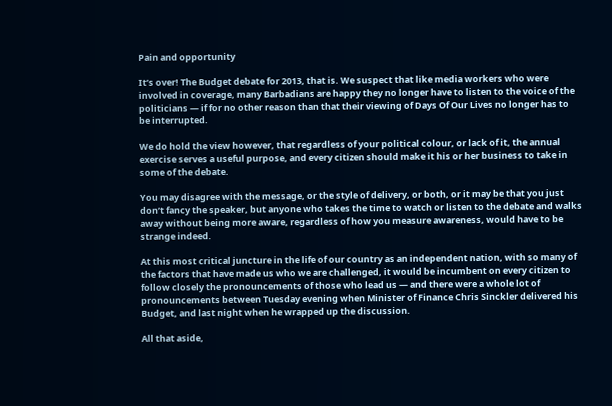Pain and opportunity

It’s over! The Budget debate for 2013, that is. We suspect that like media workers who were involved in coverage, many Barbadians are happy they no longer have to listen to the voice of the politicians — if for no other reason than that their viewing of Days Of Our Lives no longer has to be interrupted.

We do hold the view however, that regardless of your political colour, or lack of it, the annual exercise serves a useful purpose, and every citizen should make it his or her business to take in some of the debate.

You may disagree with the message, or the style of delivery, or both, or it may be that you just don’t fancy the speaker, but anyone who takes the time to watch or listen to the debate and walks away without being more aware, regardless of how you measure awareness, would have to be strange indeed.

At this most critical juncture in the life of our country as an independent nation, with so many of the factors that have made us who we are challenged, it would be incumbent on every citizen to follow closely the pronouncements of those who lead us — and there were a whole lot of pronouncements between Tuesday evening when Minister of Finance Chris Sinckler delivered his Budget, and last night when he wrapped up the discussion.

All that aside,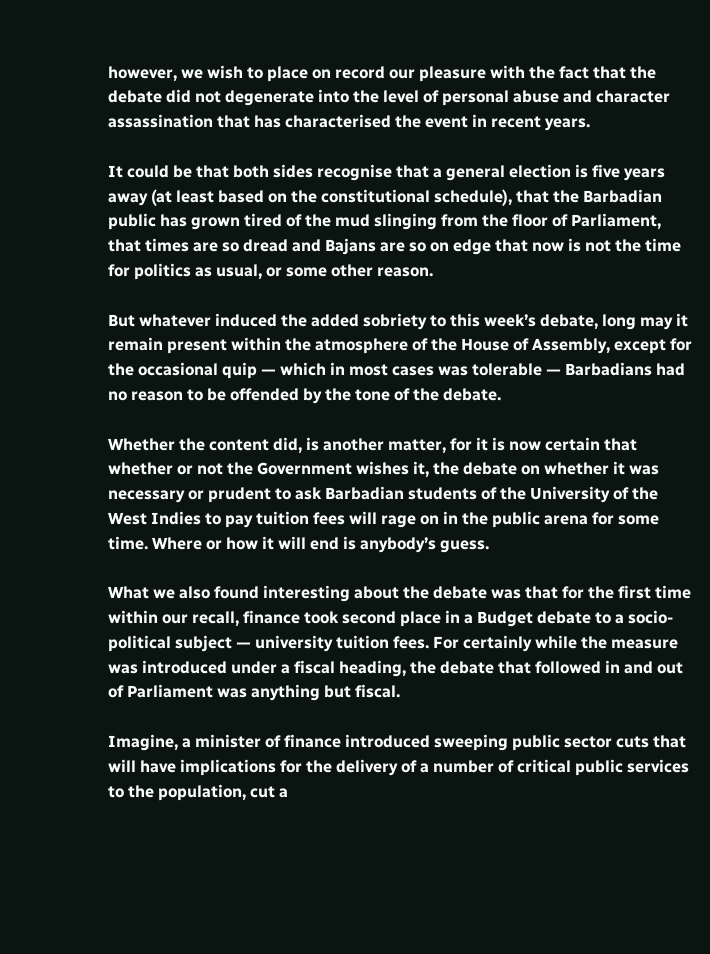however, we wish to place on record our pleasure with the fact that the debate did not degenerate into the level of personal abuse and character assassination that has characterised the event in recent years.

It could be that both sides recognise that a general election is five years away (at least based on the constitutional schedule), that the Barbadian public has grown tired of the mud slinging from the floor of Parliament, that times are so dread and Bajans are so on edge that now is not the time for politics as usual, or some other reason.

But whatever induced the added sobriety to this week’s debate, long may it remain present within the atmosphere of the House of Assembly, except for the occasional quip — which in most cases was tolerable — Barbadians had no reason to be offended by the tone of the debate.

Whether the content did, is another matter, for it is now certain that whether or not the Government wishes it, the debate on whether it was necessary or prudent to ask Barbadian students of the University of the West Indies to pay tuition fees will rage on in the public arena for some time. Where or how it will end is anybody’s guess.

What we also found interesting about the debate was that for the first time within our recall, finance took second place in a Budget debate to a socio-political subject — university tuition fees. For certainly while the measure was introduced under a fiscal heading, the debate that followed in and out of Parliament was anything but fiscal.

Imagine, a minister of finance introduced sweeping public sector cuts that will have implications for the delivery of a number of critical public services to the population, cut a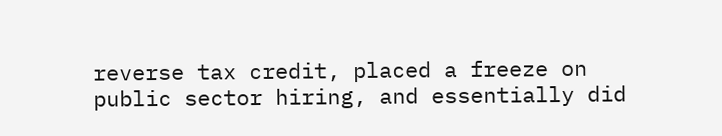reverse tax credit, placed a freeze on public sector hiring, and essentially did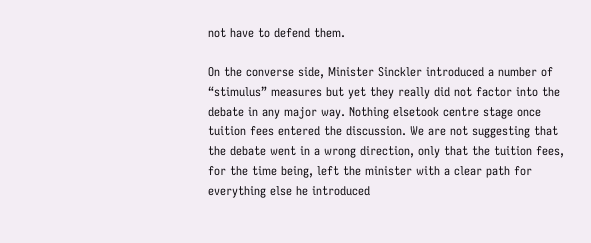not have to defend them.

On the converse side, Minister Sinckler introduced a number of “stimulus” measures but yet they really did not factor into the debate in any major way. Nothing elsetook centre stage once tuition fees entered the discussion. We are not suggesting that the debate went in a wrong direction, only that the tuition fees, for the time being, left the minister with a clear path for everything else he introduced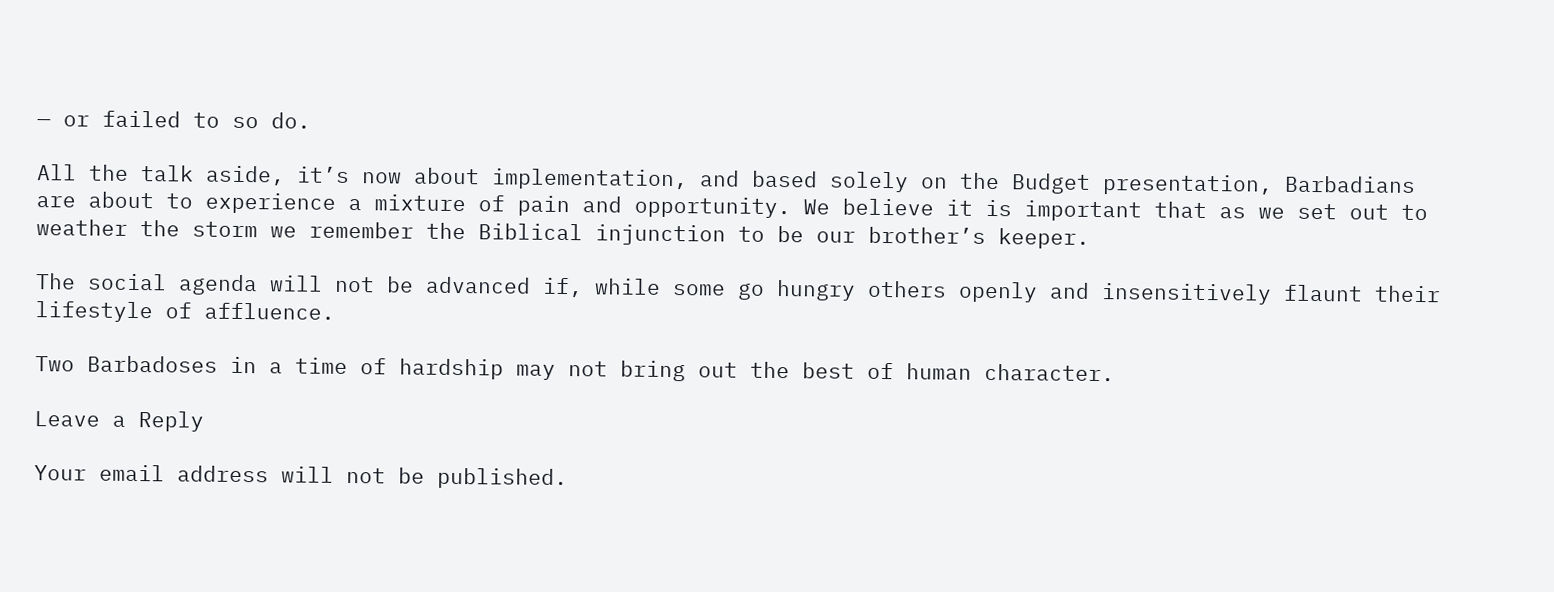— or failed to so do.

All the talk aside, it’s now about implementation, and based solely on the Budget presentation, Barbadians are about to experience a mixture of pain and opportunity. We believe it is important that as we set out to weather the storm we remember the Biblical injunction to be our brother’s keeper.

The social agenda will not be advanced if, while some go hungry others openly and insensitively flaunt their lifestyle of affluence.

Two Barbadoses in a time of hardship may not bring out the best of human character.

Leave a Reply

Your email address will not be published.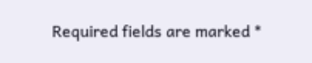Required fields are marked *